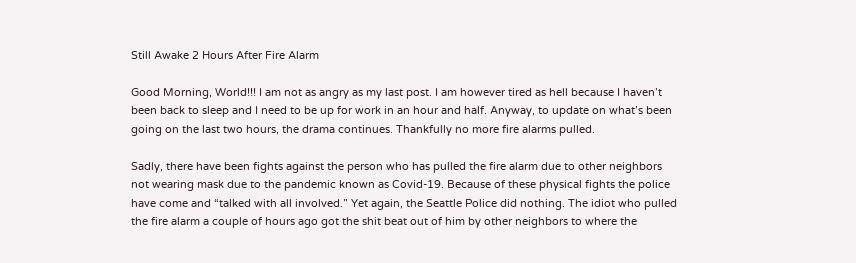Still Awake 2 Hours After Fire Alarm

Good Morning, World!!! I am not as angry as my last post. I am however tired as hell because I haven’t been back to sleep and I need to be up for work in an hour and half. Anyway, to update on what’s been going on the last two hours, the drama continues. Thankfully no more fire alarms pulled.

Sadly, there have been fights against the person who has pulled the fire alarm due to other neighbors not wearing mask due to the pandemic known as Covid-19. Because of these physical fights the police have come and “talked with all involved.” Yet again, the Seattle Police did nothing. The idiot who pulled the fire alarm a couple of hours ago got the shit beat out of him by other neighbors to where the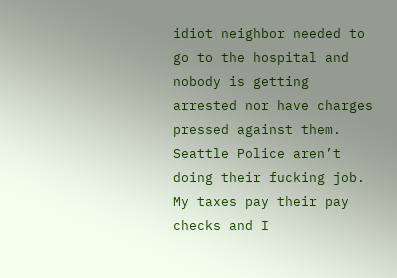idiot neighbor needed to go to the hospital and nobody is getting arrested nor have charges pressed against them. Seattle Police aren’t doing their fucking job. My taxes pay their pay checks and I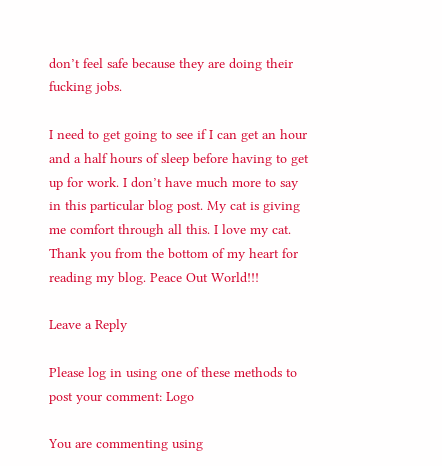don’t feel safe because they are doing their fucking jobs.

I need to get going to see if I can get an hour and a half hours of sleep before having to get up for work. I don’t have much more to say in this particular blog post. My cat is giving me comfort through all this. I love my cat. Thank you from the bottom of my heart for reading my blog. Peace Out World!!!

Leave a Reply

Please log in using one of these methods to post your comment: Logo

You are commenting using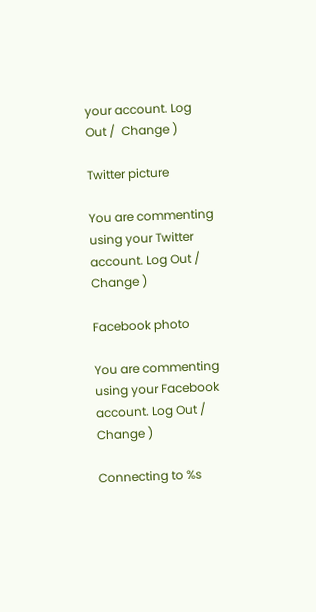your account. Log Out /  Change )

Twitter picture

You are commenting using your Twitter account. Log Out /  Change )

Facebook photo

You are commenting using your Facebook account. Log Out /  Change )

Connecting to %s